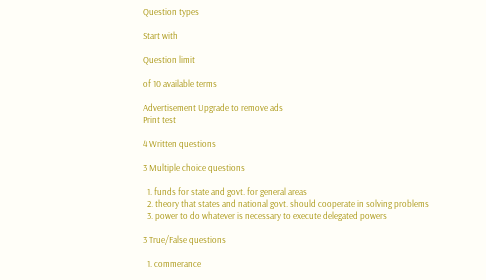Question types

Start with

Question limit

of 10 available terms

Advertisement Upgrade to remove ads
Print test

4 Written questions

3 Multiple choice questions

  1. funds for state and govt. for general areas
  2. theory that states and national govt. should cooperate in solving problems
  3. power to do whatever is necessary to execute delegated powers

3 True/False questions

  1. commerance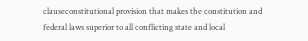clauseconstitutional provision that makes the constitution and federal laws superior to all conflicting state and local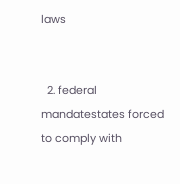laws


  2. federal mandatestates forced to comply with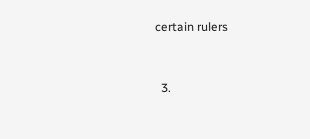certain rulers


  3.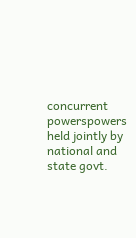concurrent powerspowers held jointly by national and state govt.